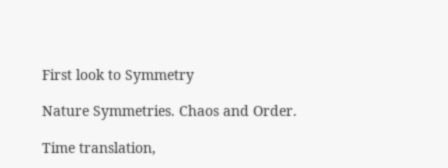First look to Symmetry

Nature Symmetries. Chaos and Order.

Time translation,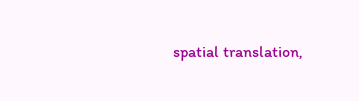spatial translation,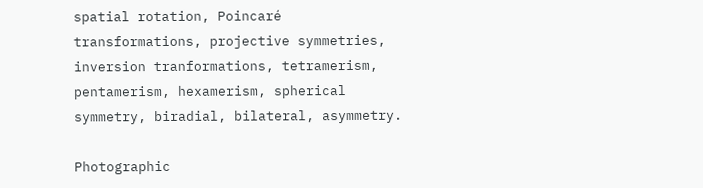spatial rotation, Poincaré transformations, projective symmetries, inversion tranformations, tetramerism, pentamerism, hexamerism, spherical symmetry, biradial, bilateral, asymmetry.

Photographic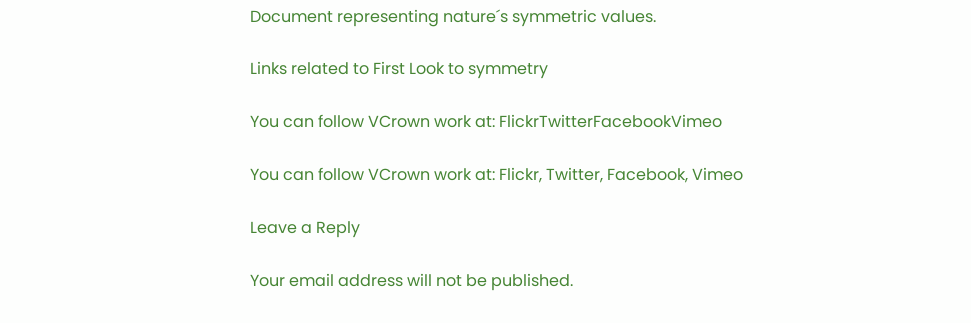Document representing nature´s symmetric values.

Links related to First Look to symmetry

You can follow VCrown work at: FlickrTwitterFacebookVimeo

You can follow VCrown work at: Flickr, Twitter, Facebook, Vimeo

Leave a Reply

Your email address will not be published.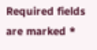Required fields are marked *